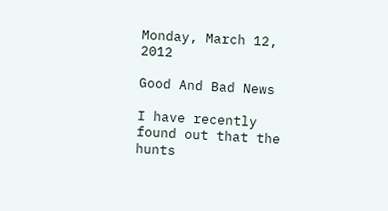Monday, March 12, 2012

Good And Bad News

I have recently found out that the hunts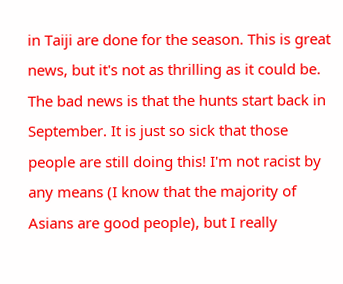in Taiji are done for the season. This is great news, but it's not as thrilling as it could be. The bad news is that the hunts start back in September. It is just so sick that those people are still doing this! I'm not racist by any means (I know that the majority of Asians are good people), but I really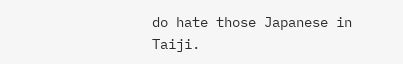do hate those Japanese in Taiji.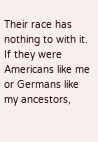Their race has nothing to with it. If they were Americans like me or Germans like my ancestors,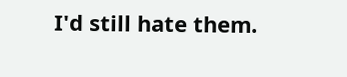I'd still hate them.